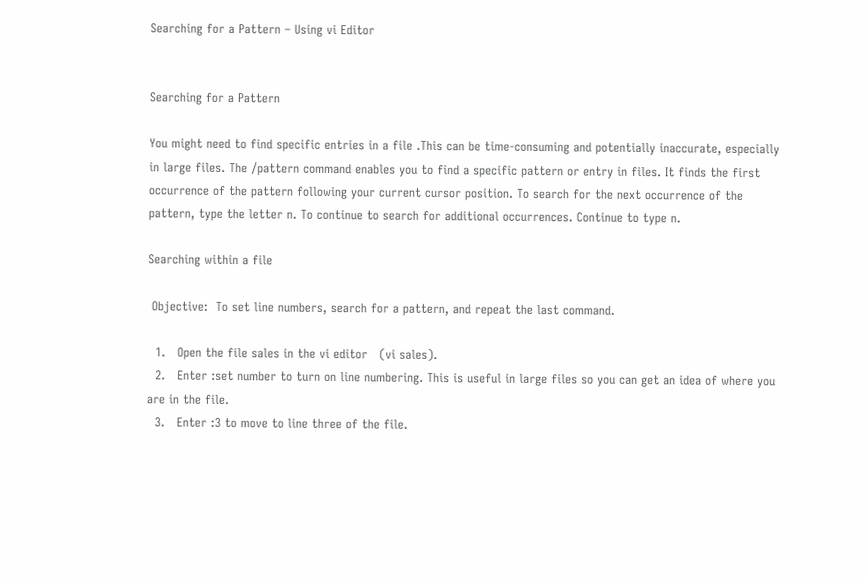Searching for a Pattern – Using vi Editor


Searching for a Pattern

You might need to find specific entries in a file .This can be time-consuming and potentially inaccurate, especially in large files. The /pattern command enables you to find a specific pattern or entry in files. It finds the first occurrence of the pattern following your current cursor position. To search for the next occurrence of the pattern, type the letter n. To continue to search for additional occurrences. Continue to type n.

Searching within a file

 Objective:  To set line numbers, search for a pattern, and repeat the last command.

  1.   Open the file sales in the vi editor   (vi sales).
  2.   Enter :set number to turn on line numbering. This is useful in large files so you can get an idea of where you are in the file.
  3.   Enter :3 to move to line three of the file.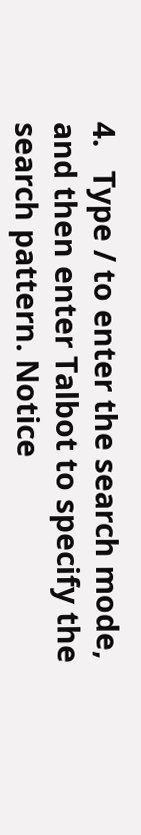4.   Type / to enter the search mode, and then enter Talbot to specify the search pattern. Notice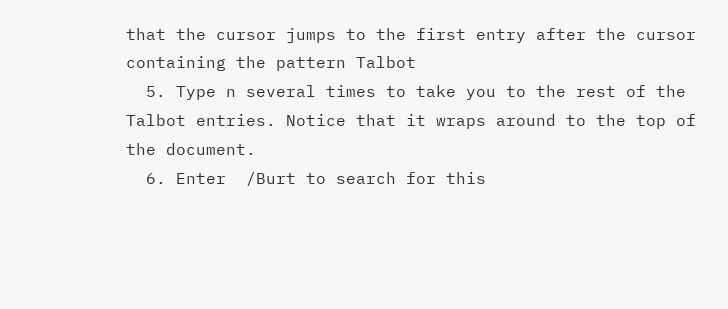that the cursor jumps to the first entry after the cursor containing the pattern Talbot
  5. Type n several times to take you to the rest of the Talbot entries. Notice that it wraps around to the top of the document.
  6. Enter  /Burt to search for this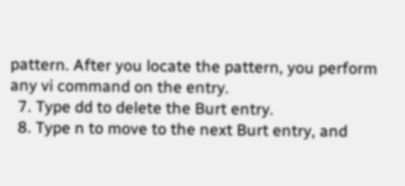pattern. After you locate the pattern, you perform any vi command on the entry.
  7. Type dd to delete the Burt entry.
  8. Type n to move to the next Burt entry, and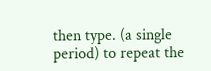then type. (a single period) to repeat the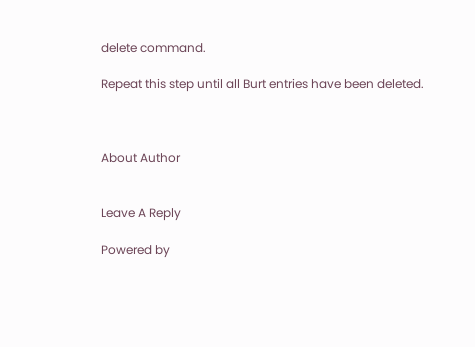delete command.

Repeat this step until all Burt entries have been deleted.



About Author


Leave A Reply

Powered by